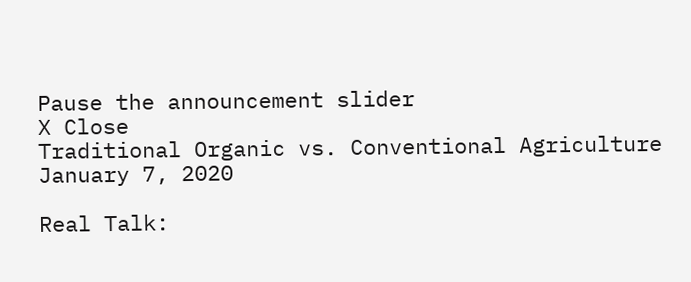Pause the announcement slider
X Close
Traditional Organic vs. Conventional Agriculture
January 7, 2020

Real Talk: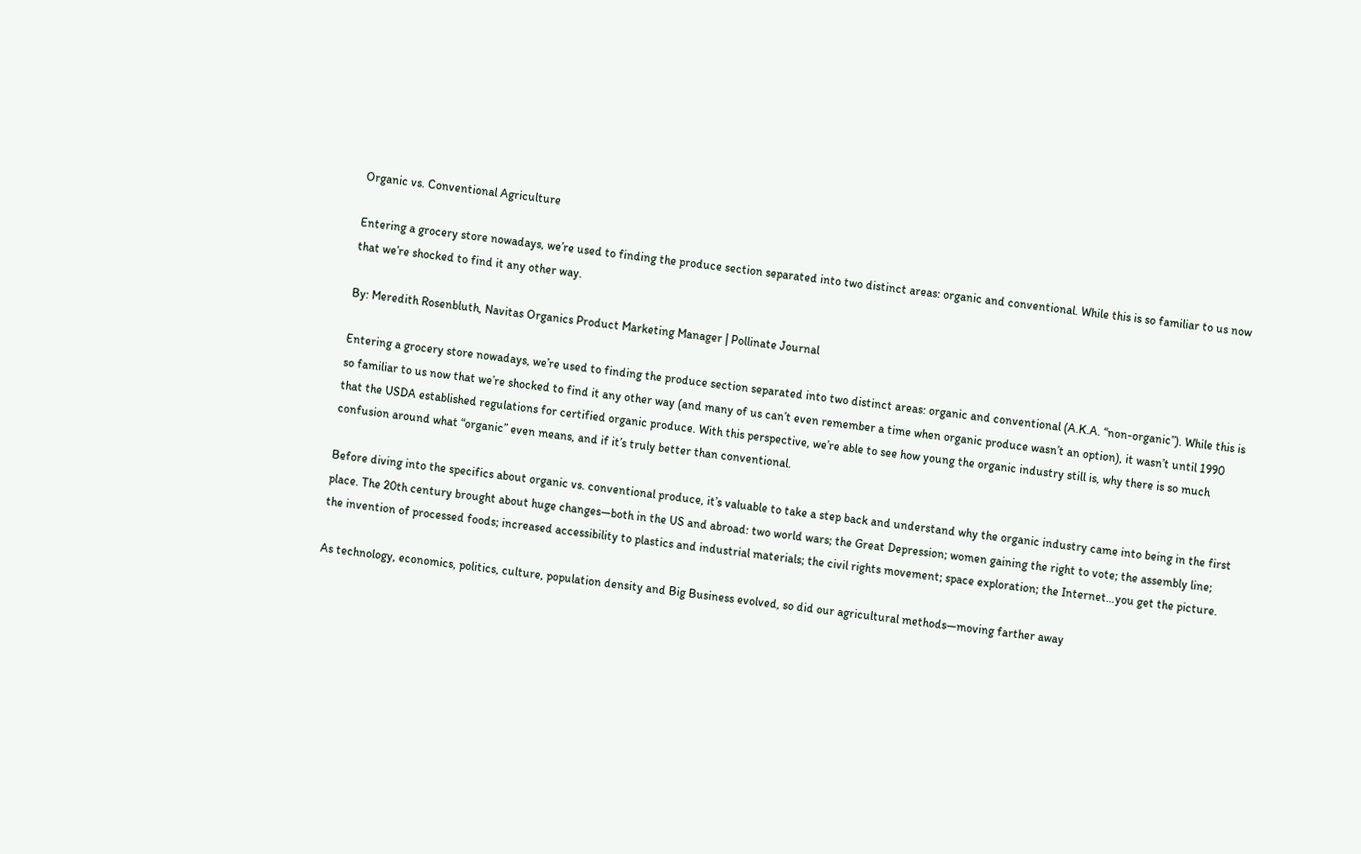Organic vs. Conventional Agriculture

Entering a grocery store nowadays, we’re used to finding the produce section separated into two distinct areas: organic and conventional. While this is so familiar to us now that we’re shocked to find it any other way.

By: Meredith Rosenbluth, Navitas Organics Product Marketing Manager | Pollinate Journal

Entering a grocery store nowadays, we’re used to finding the produce section separated into two distinct areas: organic and conventional (A.K.A. “non-organic”). While this is so familiar to us now that we’re shocked to find it any other way (and many of us can’t even remember a time when organic produce wasn’t an option), it wasn’t until 1990 that the USDA established regulations for certified organic produce. With this perspective, we’re able to see how young the organic industry still is, why there is so much confusion around what “organic” even means, and if it’s truly better than conventional.

Before diving into the specifics about organic vs. conventional produce, it’s valuable to take a step back and understand why the organic industry came into being in the first place. The 20th century brought about huge changes—both in the US and abroad: two world wars; the Great Depression; women gaining the right to vote; the assembly line; the invention of processed foods; increased accessibility to plastics and industrial materials; the civil rights movement; space exploration; the Internet…you get the picture.

As technology, economics, politics, culture, population density and Big Business evolved, so did our agricultural methods—moving farther away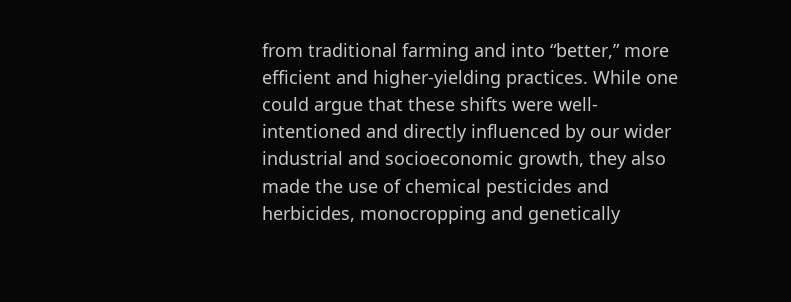from traditional farming and into “better,” more efficient and higher-yielding practices. While one could argue that these shifts were well-intentioned and directly influenced by our wider industrial and socioeconomic growth, they also made the use of chemical pesticides and herbicides, monocropping and genetically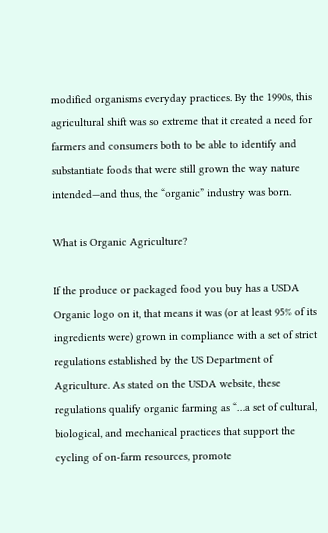modified organisms everyday practices. By the 1990s, this agricultural shift was so extreme that it created a need for farmers and consumers both to be able to identify and substantiate foods that were still grown the way nature intended—and thus, the “organic” industry was born.

What is Organic Agriculture?

If the produce or packaged food you buy has a USDA Organic logo on it, that means it was (or at least 95% of its ingredients were) grown in compliance with a set of strict regulations established by the US Department of Agriculture. As stated on the USDA website, these regulations qualify organic farming as “…a set of cultural, biological, and mechanical practices that support the cycling of on-farm resources, promote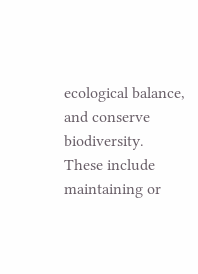ecological balance, and conserve biodiversity. These include maintaining or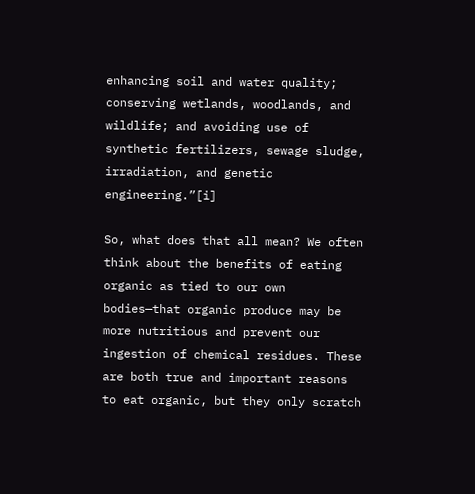enhancing soil and water quality; conserving wetlands, woodlands, and wildlife; and avoiding use of synthetic fertilizers, sewage sludge, irradiation, and genetic engineering.”[i]

So, what does that all mean? We often think about the benefits of eating organic as tied to our own bodies—that organic produce may be more nutritious and prevent our ingestion of chemical residues. These are both true and important reasons to eat organic, but they only scratch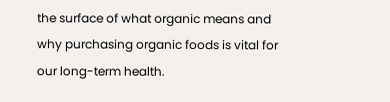the surface of what organic means and why purchasing organic foods is vital for our long-term health.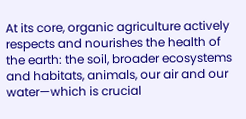At its core, organic agriculture actively respects and nourishes the health of the earth: the soil, broader ecosystems and habitats, animals, our air and our water—which is crucial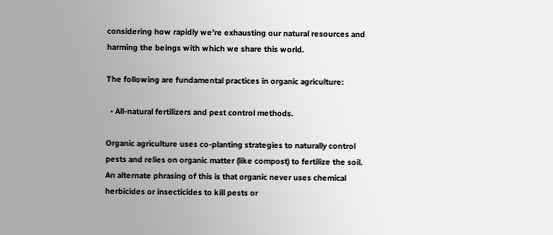considering how rapidly we’re exhausting our natural resources and harming the beings with which we share this world.

The following are fundamental practices in organic agriculture:

  • All-natural fertilizers and pest control methods.

Organic agriculture uses co-planting strategies to naturally control pests and relies on organic matter (like compost) to fertilize the soil. An alternate phrasing of this is that organic never uses chemical herbicides or insecticides to kill pests or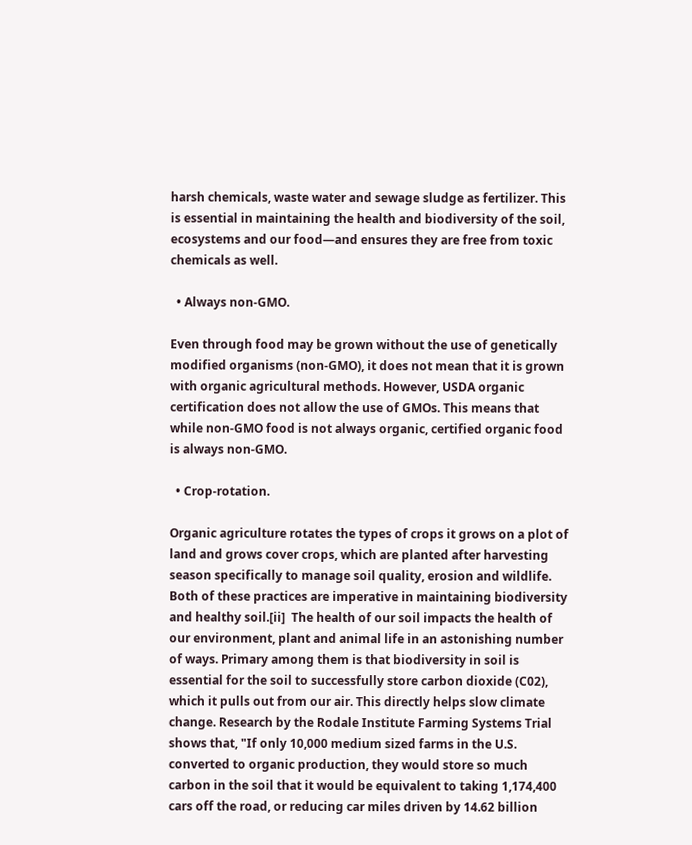harsh chemicals, waste water and sewage sludge as fertilizer. This is essential in maintaining the health and biodiversity of the soil, ecosystems and our food—and ensures they are free from toxic chemicals as well.

  • Always non-GMO.

Even through food may be grown without the use of genetically modified organisms (non-GMO), it does not mean that it is grown with organic agricultural methods. However, USDA organic certification does not allow the use of GMOs. This means that while non-GMO food is not always organic, certified organic food is always non-GMO.

  • Crop-rotation.

Organic agriculture rotates the types of crops it grows on a plot of land and grows cover crops, which are planted after harvesting season specifically to manage soil quality, erosion and wildlife. Both of these practices are imperative in maintaining biodiversity and healthy soil.[ii]  The health of our soil impacts the health of our environment, plant and animal life in an astonishing number of ways. Primary among them is that biodiversity in soil is essential for the soil to successfully store carbon dioxide (C02), which it pulls out from our air. This directly helps slow climate change. Research by the Rodale Institute Farming Systems Trial shows that, "If only 10,000 medium sized farms in the U.S. converted to organic production, they would store so much carbon in the soil that it would be equivalent to taking 1,174,400 cars off the road, or reducing car miles driven by 14.62 billion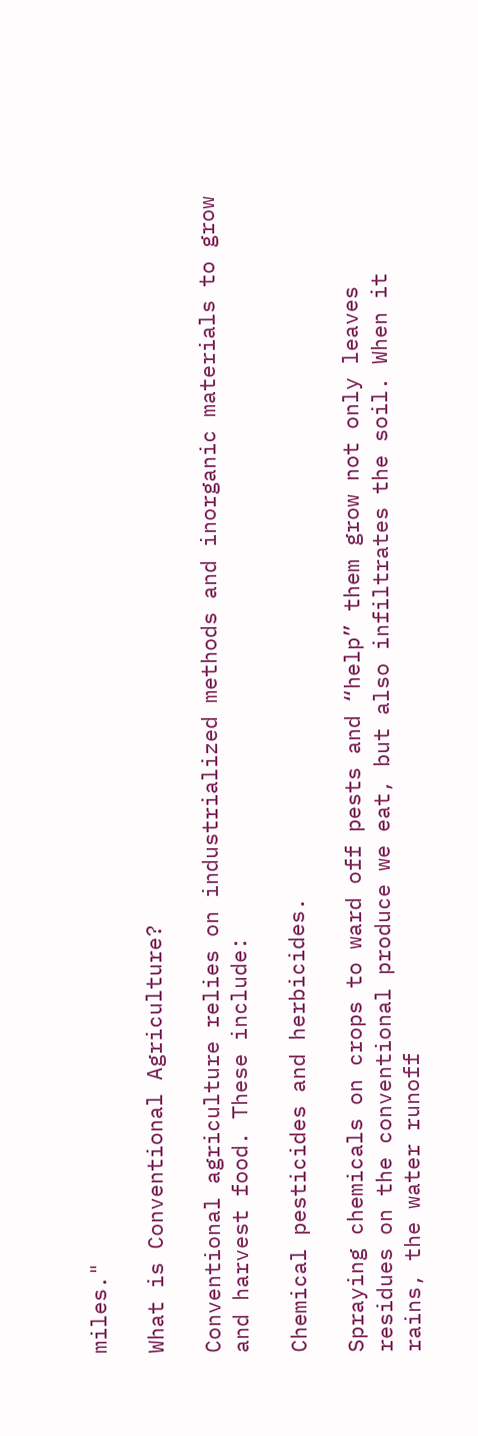miles."

What is Conventional Agriculture?

Conventional agriculture relies on industrialized methods and inorganic materials to grow and harvest food. These include:

Chemical pesticides and herbicides.

Spraying chemicals on crops to ward off pests and “help” them grow not only leaves residues on the conventional produce we eat, but also infiltrates the soil. When it rains, the water runoff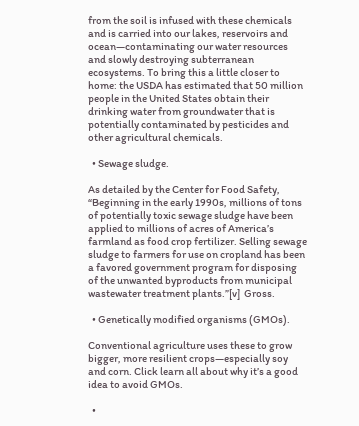from the soil is infused with these chemicals and is carried into our lakes, reservoirs and ocean—contaminating our water resources and slowly destroying subterranean ecosystems. To bring this a little closer to home: the USDA has estimated that 50 million people in the United States obtain their drinking water from groundwater that is potentially contaminated by pesticides and other agricultural chemicals.

  • Sewage sludge.

As detailed by the Center for Food Safety, “Beginning in the early 1990s, millions of tons of potentially toxic sewage sludge have been applied to millions of acres of America’s farmland as food crop fertilizer. Selling sewage sludge to farmers for use on cropland has been a favored government program for disposing of the unwanted byproducts from municipal wastewater treatment plants.”[v]  Gross.

  • Genetically modified organisms (GMOs).

Conventional agriculture uses these to grow bigger, more resilient crops—especially soy and corn. Click learn all about why it’s a good idea to avoid GMOs.

  •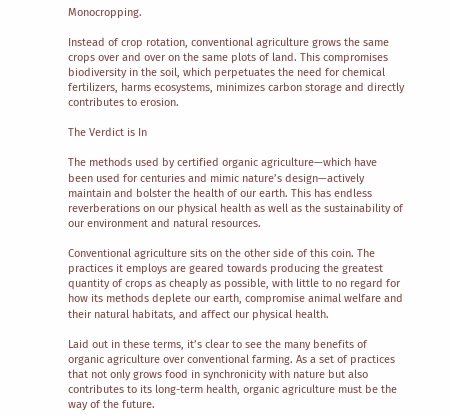Monocropping.

Instead of crop rotation, conventional agriculture grows the same crops over and over on the same plots of land. This compromises biodiversity in the soil, which perpetuates the need for chemical fertilizers, harms ecosystems, minimizes carbon storage and directly contributes to erosion.

The Verdict is In

The methods used by certified organic agriculture—which have been used for centuries and mimic nature’s design—actively maintain and bolster the health of our earth. This has endless reverberations on our physical health as well as the sustainability of our environment and natural resources.

Conventional agriculture sits on the other side of this coin. The practices it employs are geared towards producing the greatest quantity of crops as cheaply as possible, with little to no regard for how its methods deplete our earth, compromise animal welfare and their natural habitats, and affect our physical health.

Laid out in these terms, it’s clear to see the many benefits of organic agriculture over conventional farming. As a set of practices that not only grows food in synchronicity with nature but also contributes to its long-term health, organic agriculture must be the way of the future.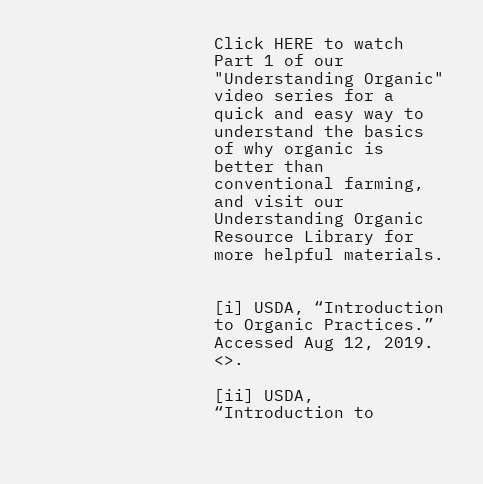Click HERE to watch Part 1 of our "Understanding Organic" video series for a quick and easy way to understand the basics of why organic is better than conventional farming, and visit our Understanding Organic Resource Library for more helpful materials.


[i] USDA, “Introduction to Organic Practices.” Accessed Aug 12, 2019. <>.

[ii] USDA, “Introduction to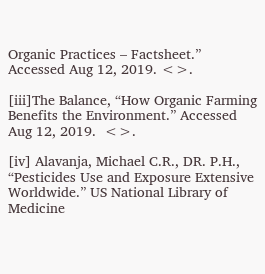Organic Practices – Factsheet.” Accessed Aug 12, 2019. <>.

[iii]The Balance, “How Organic Farming Benefits the Environment.” Accessed Aug 12, 2019.  <>.

[iv] Alavanja, Michael C.R., DR. P.H., “Pesticides Use and Exposure Extensive Worldwide.” US National Library of Medicine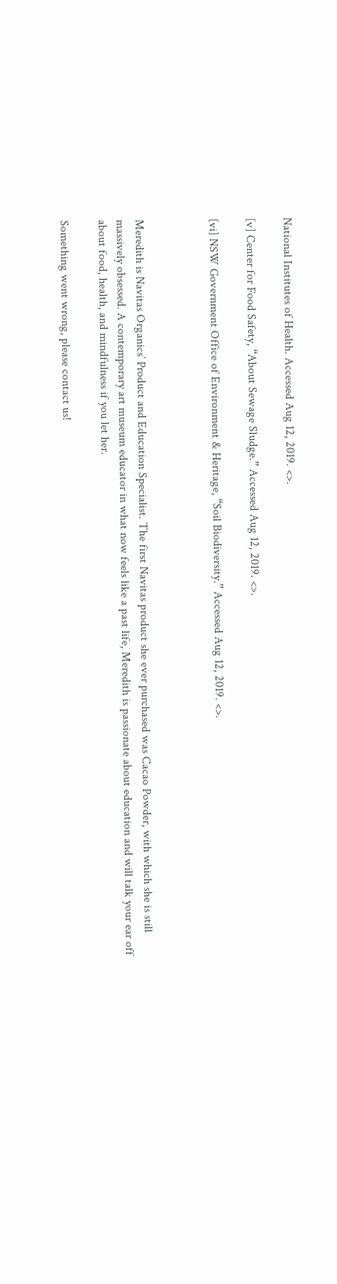National Institutes of Health. Accessed Aug 12, 2019. <>.

[v] Center for Food Safety, “About Sewage Sludge.” Accessed Aug 12, 2019. <>.

[vi] NSW Government Office of Environment & Heritage, “Soil Biodiversity.” Accessed Aug 12, 2019. <>.



Meredith is Navitas Organics’ Product and Education Specialist. The first Navitas product she ever purchased was Cacao Powder, with which she is still massively obsessed. A contemporary art museum educator in what now feels like a past life, Meredith is passionate about education and will talk your ear off about food, health, and mindfulness if you let her.

Something went wrong, please contact us!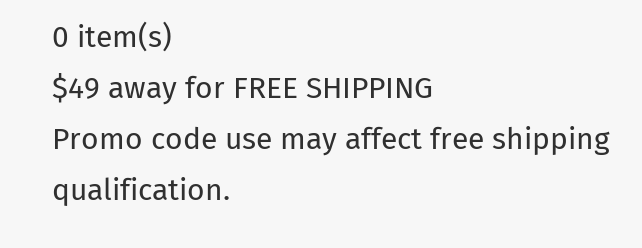0 item(s)
$49 away for FREE SHIPPING
Promo code use may affect free shipping qualification.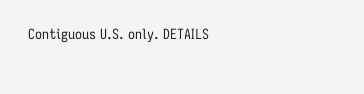Contiguous U.S. only. DETAILS